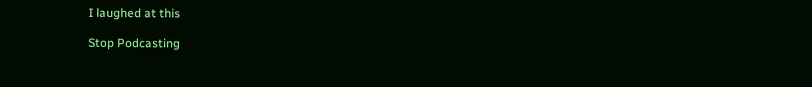I laughed at this

Stop Podcasting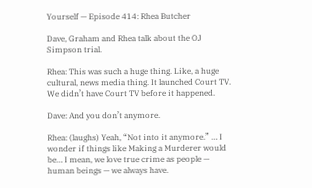Yourself — Episode 414: Rhea Butcher

Dave, Graham and Rhea talk about the OJ Simpson trial.

Rhea: This was such a huge thing. Like, a huge cultural, news media thing. It launched Court TV. We didn’t have Court TV before it happened.

Dave: And you don’t anymore.

Rhea: (laughs) Yeah, “Not into it anymore.” … I wonder if things like Making a Murderer would be… I mean, we love true crime as people — human beings — we always have.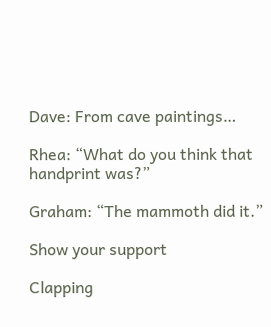Dave: From cave paintings…

Rhea: “What do you think that handprint was?”

Graham: “The mammoth did it.”

Show your support

Clapping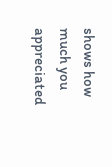shows how much you appreciated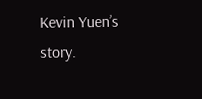Kevin Yuen’s story.